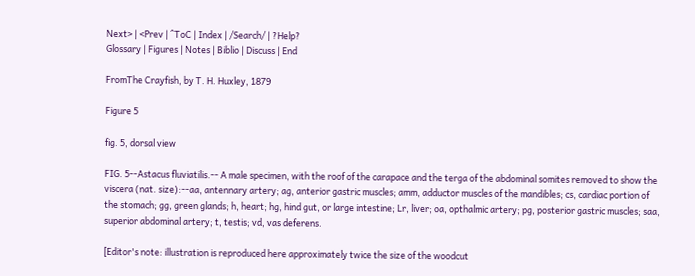Next> | <Prev | ^ToC | Index | /Search/ | ?Help?
Glossary | Figures | Notes | Biblio | Discuss | End

FromThe Crayfish, by T. H. Huxley, 1879

Figure 5

fig. 5, dorsal view

FIG. 5--Astacus fluviatilis.-- A male specimen, with the roof of the carapace and the terga of the abdominal somites removed to show the viscera (nat. size):--aa, antennary artery; ag, anterior gastric muscles; amm, adductor muscles of the mandibles; cs, cardiac portion of the stomach; gg, green glands; h, heart; hg, hind gut, or large intestine; Lr, liver; oa, opthalmic artery; pg, posterior gastric muscles; saa, superior abdominal artery; t, testis; vd, vas deferens.

[Editor's note: illustration is reproduced here approximately twice the size of the woodcut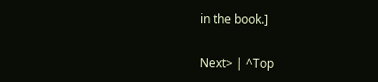in the book.]

Next> | ^Top